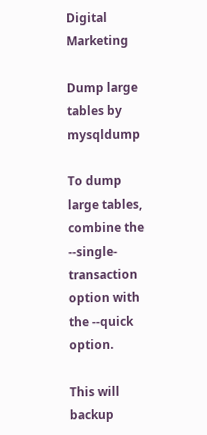Digital Marketing

Dump large tables by mysqldump

To dump large tables, combine the --single-transaction option with the --quick option.

This will backup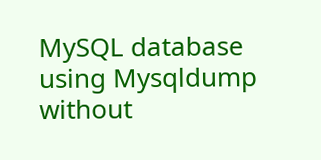MySQL database using Mysqldump without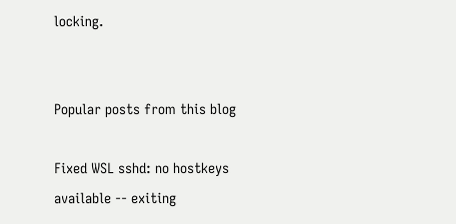locking.


Popular posts from this blog

Fixed WSL sshd: no hostkeys available -- exiting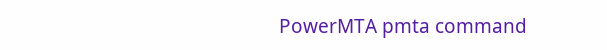PowerMTA pmta command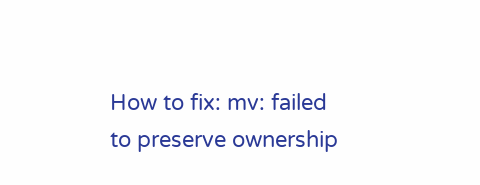How to fix: mv: failed to preserve ownership